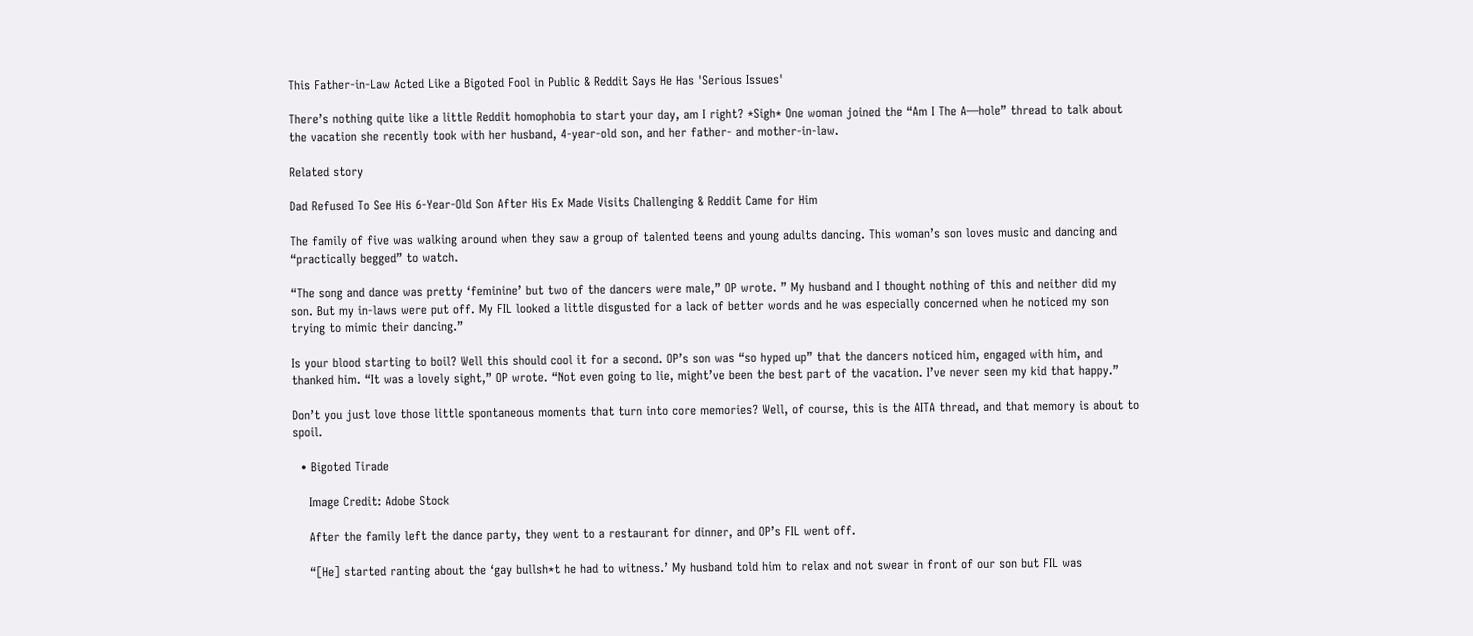This Father-in-Law Acted Like a Bigoted Fool in Public & Reddit Says He Has 'Serious Issues'

There’s nothing quite like a little Reddit homophobia to start your day, am I right? *Sigh* One woman joined the “Am I The A—hole” thread to talk about the vacation she recently took with her husband, 4-year-old son, and her father- and mother-in-law.

Related story

Dad Refused To See His 6-Year-Old Son After His Ex Made Visits Challenging & Reddit Came for Him

The family of five was walking around when they saw a group of talented teens and young adults dancing. This woman’s son loves music and dancing and “practically begged” to watch.

“The song and dance was pretty ‘feminine’ but two of the dancers were male,” OP wrote. ” My husband and I thought nothing of this and neither did my son. But my in-laws were put off. My FIL looked a little disgusted for a lack of better words and he was especially concerned when he noticed my son trying to mimic their dancing.”

Is your blood starting to boil? Well this should cool it for a second. OP’s son was “so hyped up” that the dancers noticed him, engaged with him, and thanked him. “It was a lovely sight,” OP wrote. “Not even going to lie, might’ve been the best part of the vacation. I’ve never seen my kid that happy.”

Don’t you just love those little spontaneous moments that turn into core memories? Well, of course, this is the AITA thread, and that memory is about to spoil.

  • Bigoted Tirade

    Image Credit: Adobe Stock

    After the family left the dance party, they went to a restaurant for dinner, and OP’s FIL went off.

    “[He] started ranting about the ‘gay bullsh*t he had to witness.’ My husband told him to relax and not swear in front of our son but FIL was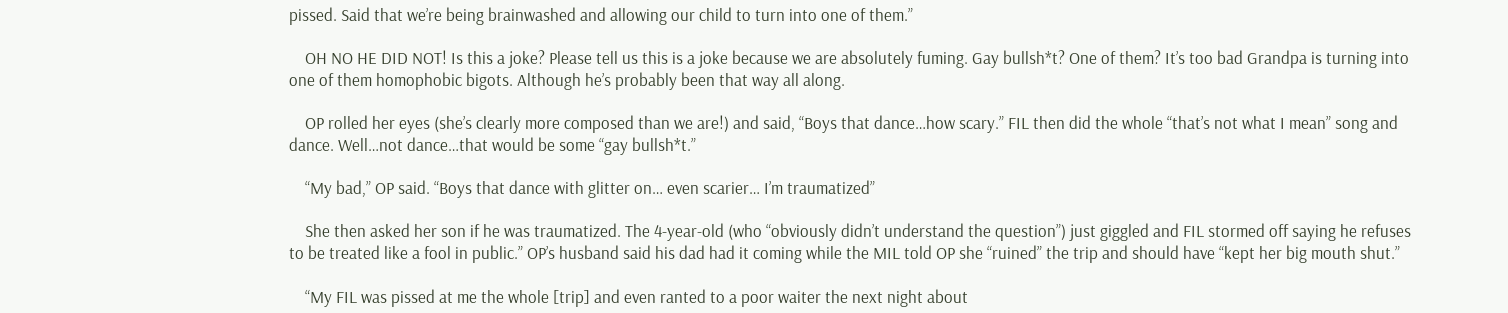pissed. Said that we’re being brainwashed and allowing our child to turn into one of them.”

    OH NO HE DID NOT! Is this a joke? Please tell us this is a joke because we are absolutely fuming. Gay bullsh*t? One of them? It’s too bad Grandpa is turning into one of them homophobic bigots. Although he’s probably been that way all along.

    OP rolled her eyes (she’s clearly more composed than we are!) and said, “Boys that dance…how scary.” FIL then did the whole “that’s not what I mean” song and dance. Well…not dance…that would be some “gay bullsh*t.”

    “My bad,” OP said. “Boys that dance with glitter on… even scarier… I’m traumatized”

    She then asked her son if he was traumatized. The 4-year-old (who “obviously didn’t understand the question”) just giggled and FIL stormed off saying he refuses to be treated like a fool in public.” OP’s husband said his dad had it coming while the MIL told OP she “ruined” the trip and should have “kept her big mouth shut.”

    “My FIL was pissed at me the whole [trip] and even ranted to a poor waiter the next night about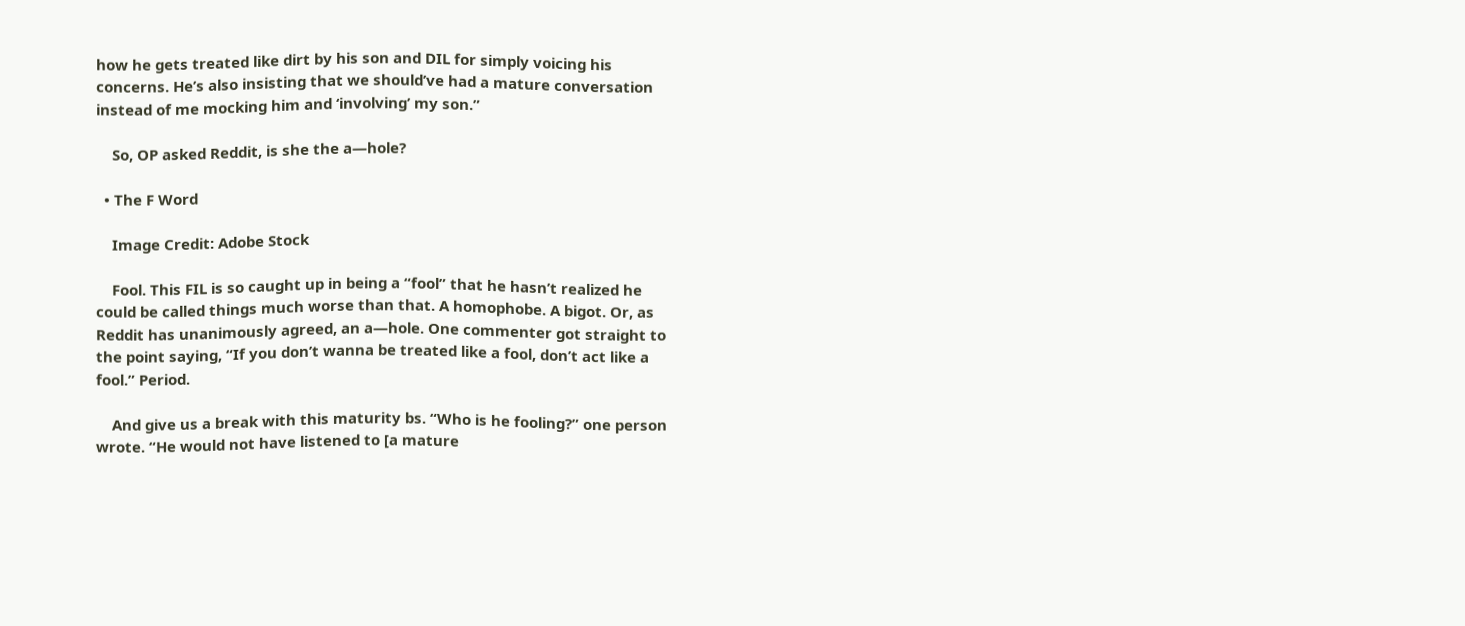how he gets treated like dirt by his son and DIL for simply voicing his concerns. He’s also insisting that we should’ve had a mature conversation instead of me mocking him and ‘involving’ my son.”

    So, OP asked Reddit, is she the a—hole?

  • The F Word

    Image Credit: Adobe Stock

    Fool. This FIL is so caught up in being a “fool” that he hasn’t realized he could be called things much worse than that. A homophobe. A bigot. Or, as Reddit has unanimously agreed, an a—hole. One commenter got straight to the point saying, “If you don’t wanna be treated like a fool, don’t act like a fool.” Period.

    And give us a break with this maturity bs. “Who is he fooling?” one person wrote. “He would not have listened to [a mature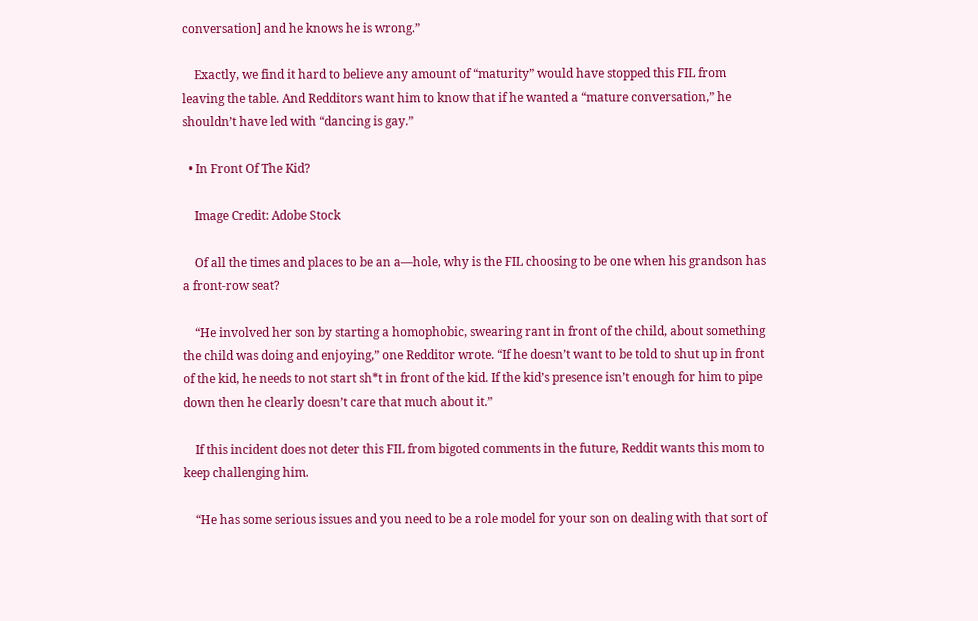conversation] and he knows he is wrong.”

    Exactly, we find it hard to believe any amount of “maturity” would have stopped this FIL from leaving the table. And Redditors want him to know that if he wanted a “mature conversation,” he shouldn’t have led with “dancing is gay.”

  • In Front Of The Kid?

    Image Credit: Adobe Stock

    Of all the times and places to be an a—hole, why is the FIL choosing to be one when his grandson has a front-row seat?

    “He involved her son by starting a homophobic, swearing rant in front of the child, about something the child was doing and enjoying,” one Redditor wrote. “If he doesn’t want to be told to shut up in front of the kid, he needs to not start sh*t in front of the kid. If the kid’s presence isn’t enough for him to pipe down then he clearly doesn’t care that much about it.”

    If this incident does not deter this FIL from bigoted comments in the future, Reddit wants this mom to keep challenging him.

    “He has some serious issues and you need to be a role model for your son on dealing with that sort of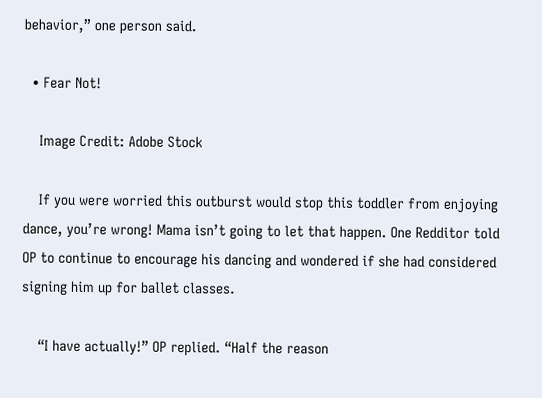behavior,” one person said.

  • Fear Not!

    Image Credit: Adobe Stock

    If you were worried this outburst would stop this toddler from enjoying dance, you’re wrong! Mama isn’t going to let that happen. One Redditor told OP to continue to encourage his dancing and wondered if she had considered signing him up for ballet classes.

    “I have actually!” OP replied. “Half the reason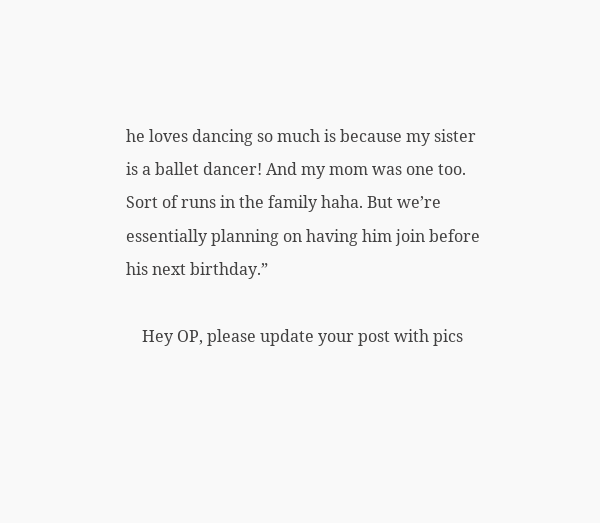he loves dancing so much is because my sister is a ballet dancer! And my mom was one too. Sort of runs in the family haha. But we’re essentially planning on having him join before his next birthday.”

    Hey OP, please update your post with pics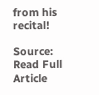from his recital!

Source: Read Full Article